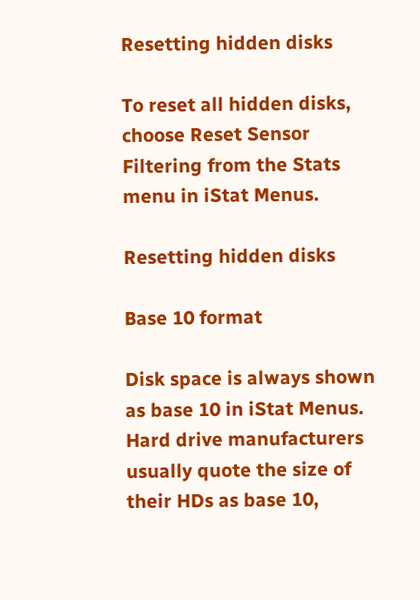Resetting hidden disks

To reset all hidden disks, choose Reset Sensor Filtering from the Stats menu in iStat Menus.

Resetting hidden disks

Base 10 format

Disk space is always shown as base 10 in iStat Menus. Hard drive manufacturers usually quote the size of their HDs as base 10,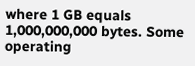where 1 GB equals 1,000,000,000 bytes. Some operating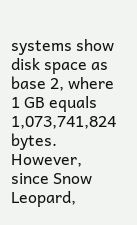systems show disk space as base 2, where 1 GB equals 1,073,741,824 bytes. However, since Snow Leopard,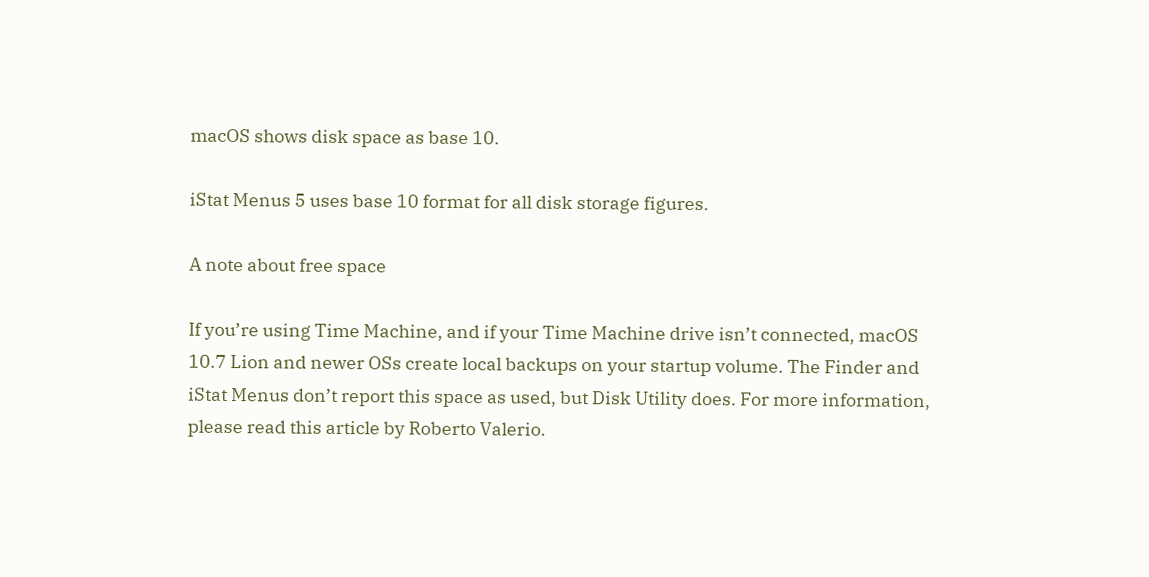macOS shows disk space as base 10.

iStat Menus 5 uses base 10 format for all disk storage figures.

A note about free space

If you’re using Time Machine, and if your Time Machine drive isn’t connected, macOS 10.7 Lion and newer OSs create local backups on your startup volume. The Finder and iStat Menus don’t report this space as used, but Disk Utility does. For more information, please read this article by Roberto Valerio.